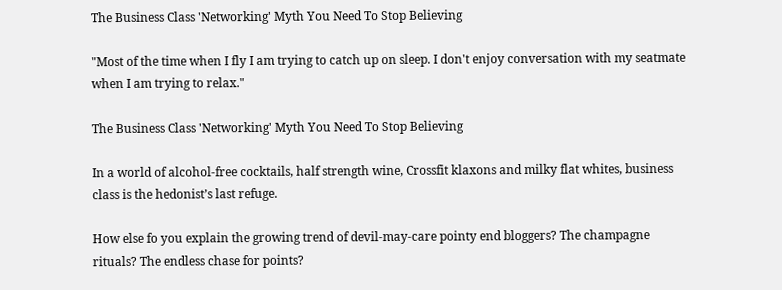The Business Class 'Networking' Myth You Need To Stop Believing

"Most of the time when I fly I am trying to catch up on sleep. I don't enjoy conversation with my seatmate when I am trying to relax."

The Business Class 'Networking' Myth You Need To Stop Believing

In a world of alcohol-free cocktails, half strength wine, Crossfit klaxons and milky flat whites, business class is the hedonist’s last refuge.

How else fo you explain the growing trend of devil-may-care pointy end bloggers? The champagne rituals? The endless chase for points?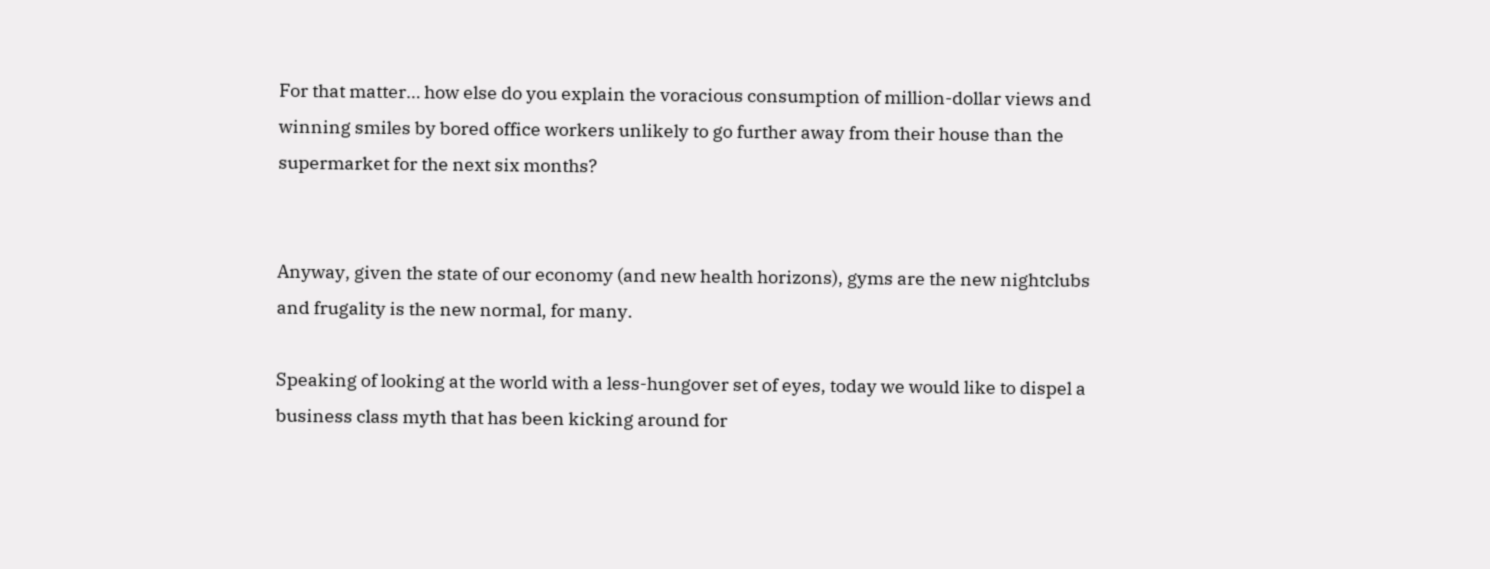For that matter… how else do you explain the voracious consumption of million-dollar views and winning smiles by bored office workers unlikely to go further away from their house than the supermarket for the next six months?


Anyway, given the state of our economy (and new health horizons), gyms are the new nightclubs and frugality is the new normal, for many.

Speaking of looking at the world with a less-hungover set of eyes, today we would like to dispel a business class myth that has been kicking around for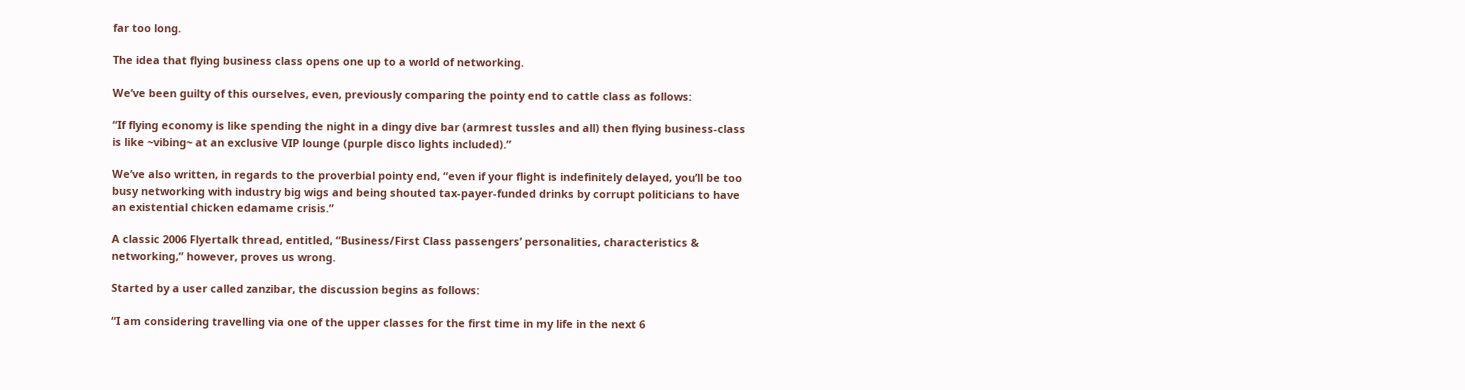far too long.

The idea that flying business class opens one up to a world of networking.

We’ve been guilty of this ourselves, even, previously comparing the pointy end to cattle class as follows:

“If flying economy is like spending the night in a dingy dive bar (armrest tussles and all) then flying business-class is like ~vibing~ at an exclusive VIP lounge (purple disco lights included).”

We’ve also written, in regards to the proverbial pointy end, “even if your flight is indefinitely delayed, you’ll be too busy networking with industry big wigs and being shouted tax-payer-funded drinks by corrupt politicians to have an existential chicken edamame crisis.”

A classic 2006 Flyertalk thread, entitled, “Business/First Class passengers’ personalities, characteristics & networking,” however, proves us wrong.

Started by a user called zanzibar, the discussion begins as follows:

“I am considering travelling via one of the upper classes for the first time in my life in the next 6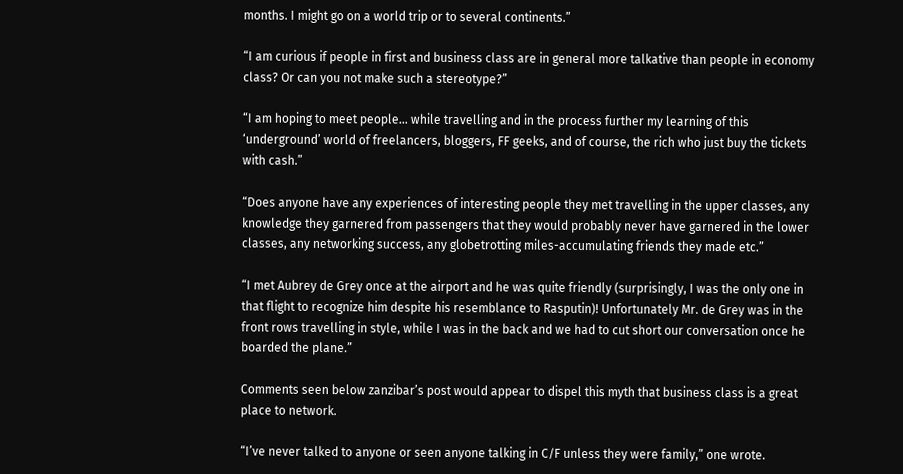months. I might go on a world trip or to several continents.”

“I am curious if people in first and business class are in general more talkative than people in economy class? Or can you not make such a stereotype?”

“I am hoping to meet people… while travelling and in the process further my learning of this ‘underground’ world of freelancers, bloggers, FF geeks, and of course, the rich who just buy the tickets with cash.”

“Does anyone have any experiences of interesting people they met travelling in the upper classes, any knowledge they garnered from passengers that they would probably never have garnered in the lower classes, any networking success, any globetrotting miles-accumulating friends they made etc.”

“I met Aubrey de Grey once at the airport and he was quite friendly (surprisingly, I was the only one in that flight to recognize him despite his resemblance to Rasputin)! Unfortunately Mr. de Grey was in the front rows travelling in style, while I was in the back and we had to cut short our conversation once he boarded the plane.”

Comments seen below zanzibar’s post would appear to dispel this myth that business class is a great place to network.

“I’ve never talked to anyone or seen anyone talking in C/F unless they were family,” one wrote.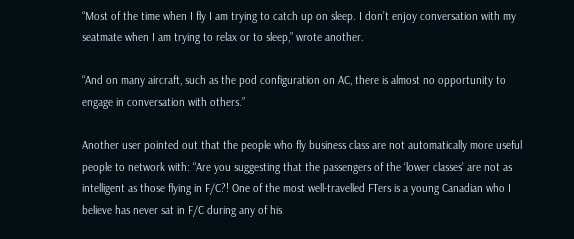“Most of the time when I fly I am trying to catch up on sleep. I don’t enjoy conversation with my seatmate when I am trying to relax or to sleep,” wrote another.

“And on many aircraft, such as the pod configuration on AC, there is almost no opportunity to engage in conversation with others.”

Another user pointed out that the people who fly business class are not automatically more useful people to network with: “Are you suggesting that the passengers of the ‘lower classes’ are not as intelligent as those flying in F/C?! One of the most well-travelled FTers is a young Canadian who I believe has never sat in F/C during any of his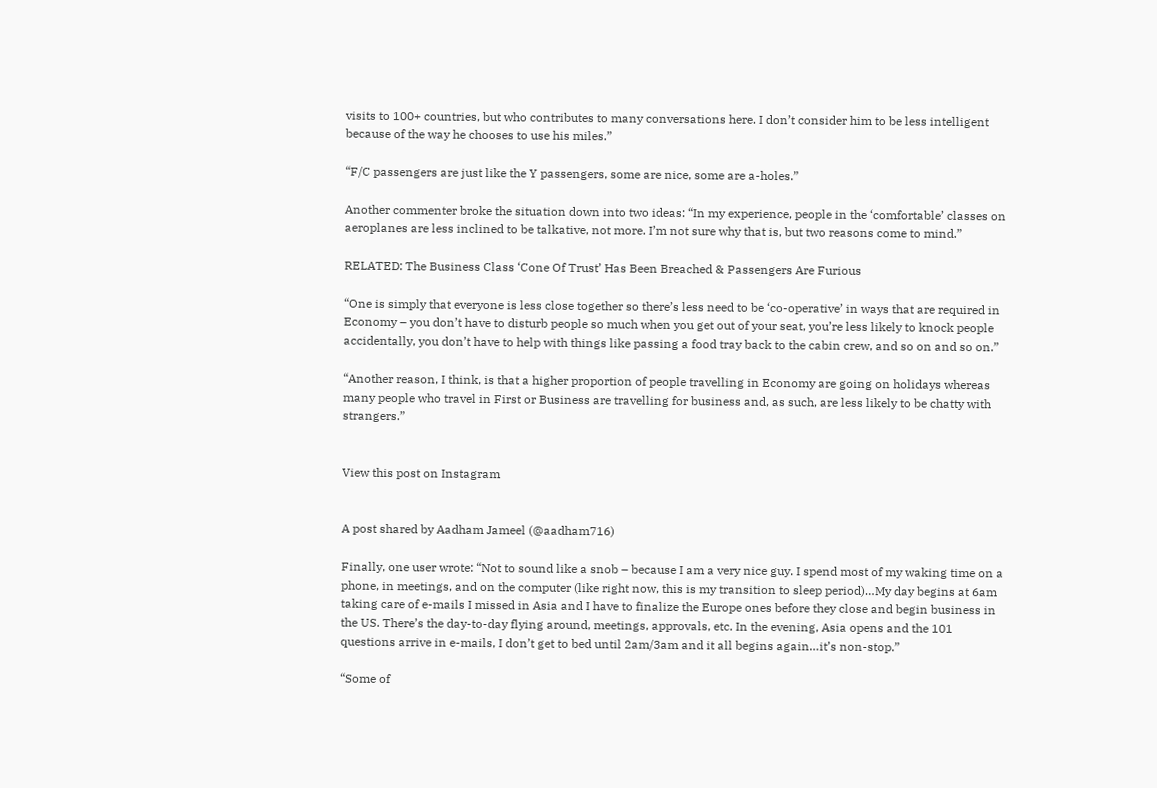visits to 100+ countries, but who contributes to many conversations here. I don’t consider him to be less intelligent because of the way he chooses to use his miles.”

“F/C passengers are just like the Y passengers, some are nice, some are a-holes.”

Another commenter broke the situation down into two ideas: “In my experience, people in the ‘comfortable’ classes on aeroplanes are less inclined to be talkative, not more. I’m not sure why that is, but two reasons come to mind.”

RELATED: The Business Class ‘Cone Of Trust’ Has Been Breached & Passengers Are Furious

“One is simply that everyone is less close together so there’s less need to be ‘co-operative’ in ways that are required in Economy – you don’t have to disturb people so much when you get out of your seat, you’re less likely to knock people accidentally, you don’t have to help with things like passing a food tray back to the cabin crew, and so on and so on.”

“Another reason, I think, is that a higher proportion of people travelling in Economy are going on holidays whereas many people who travel in First or Business are travelling for business and, as such, are less likely to be chatty with strangers.”


View this post on Instagram


A post shared by Aadham Jameel (@aadham716)

Finally, one user wrote: “Not to sound like a snob – because I am a very nice guy. I spend most of my waking time on a phone, in meetings, and on the computer (like right now, this is my transition to sleep period)…My day begins at 6am taking care of e-mails I missed in Asia and I have to finalize the Europe ones before they close and begin business in the US. There’s the day-to-day flying around, meetings, approvals, etc. In the evening, Asia opens and the 101 questions arrive in e-mails, I don’t get to bed until 2am/3am and it all begins again…it’s non-stop.”

“Some of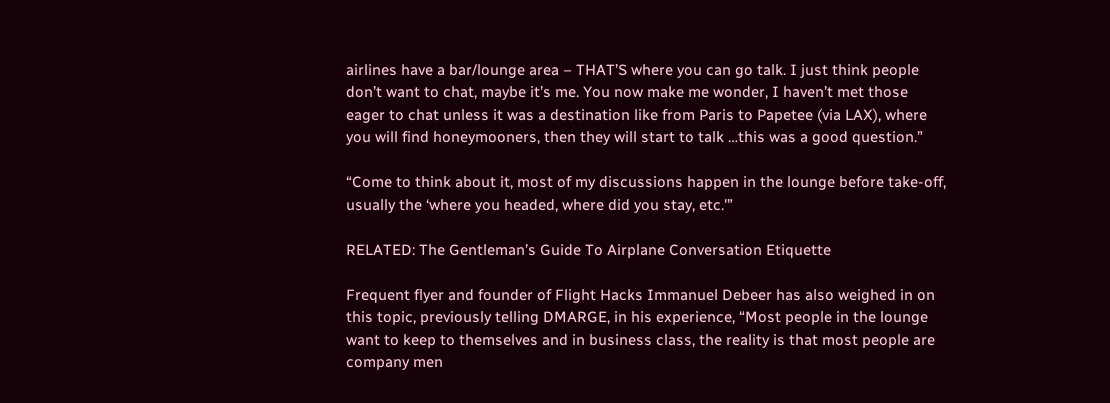airlines have a bar/lounge area – THAT’S where you can go talk. I just think people don’t want to chat, maybe it’s me. You now make me wonder, I haven’t met those eager to chat unless it was a destination like from Paris to Papetee (via LAX), where you will find honeymooners, then they will start to talk …this was a good question.”

“Come to think about it, most of my discussions happen in the lounge before take-off, usually the ‘where you headed, where did you stay, etc.'”

RELATED: The Gentleman’s Guide To Airplane Conversation Etiquette

Frequent flyer and founder of Flight Hacks Immanuel Debeer has also weighed in on this topic, previously telling DMARGE, in his experience, “Most people in the lounge want to keep to themselves and in business class, the reality is that most people are company men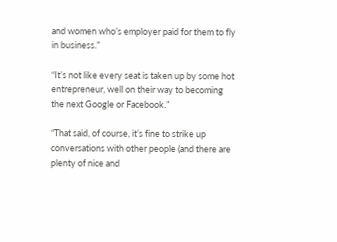and women who’s employer paid for them to fly in business.”

“It’s not like every seat is taken up by some hot entrepreneur, well on their way to becoming the next Google or Facebook.”

“That said, of course, it’s fine to strike up conversations with other people (and there are plenty of nice and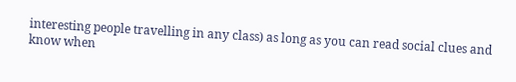interesting people travelling in any class) as long as you can read social clues and know when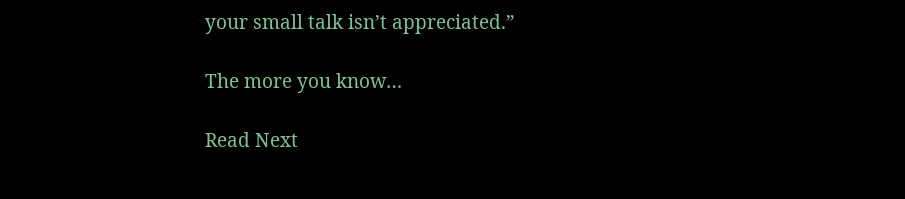your small talk isn’t appreciated.”

The more you know…

Read Next